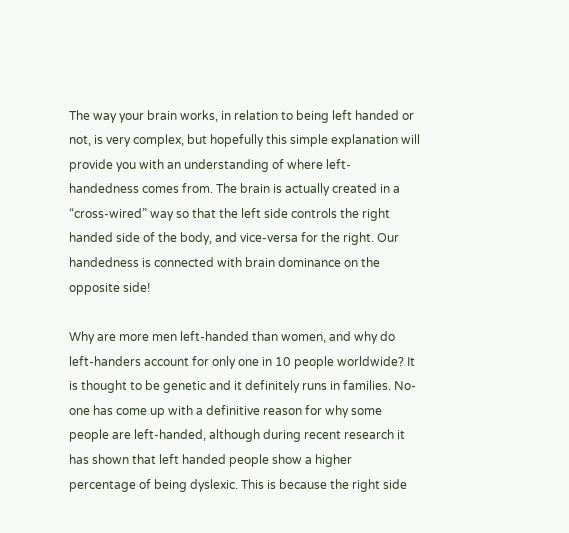The way your brain works, in relation to being left handed or not, is very complex, but hopefully this simple explanation will provide you with an understanding of where left-handedness comes from. The brain is actually created in a “cross-wired” way so that the left side controls the right handed side of the body, and vice-versa for the right. Our handedness is connected with brain dominance on the opposite side!

Why are more men left-handed than women, and why do left-handers account for only one in 10 people worldwide? It is thought to be genetic and it definitely runs in families. No-one has come up with a definitive reason for why some people are left-handed, although during recent research it has shown that left handed people show a higher percentage of being dyslexic. This is because the right side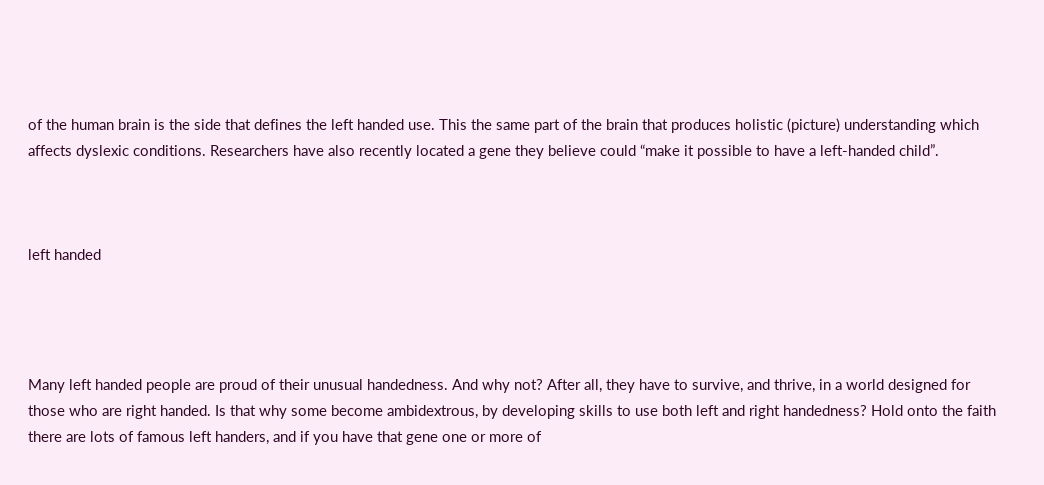of the human brain is the side that defines the left handed use. This the same part of the brain that produces holistic (picture) understanding which affects dyslexic conditions. Researchers have also recently located a gene they believe could “make it possible to have a left-handed child”.



left handed




Many left handed people are proud of their unusual handedness. And why not? After all, they have to survive, and thrive, in a world designed for those who are right handed. Is that why some become ambidextrous, by developing skills to use both left and right handedness? Hold onto the faith there are lots of famous left handers, and if you have that gene one or more of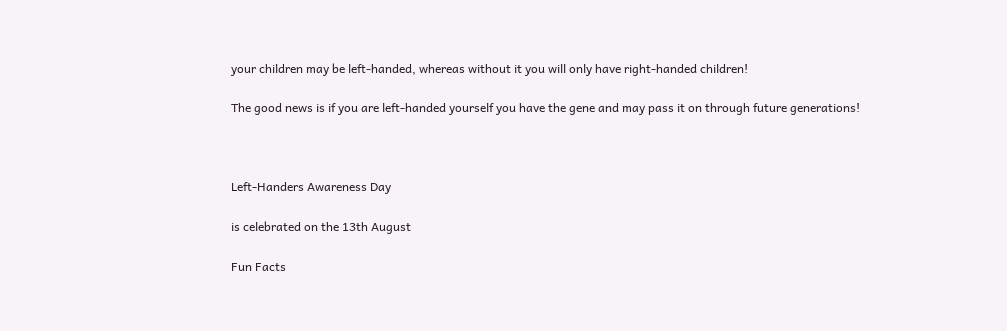your children may be left-handed, whereas without it you will only have right-handed children!

The good news is if you are left-handed yourself you have the gene and may pass it on through future generations!



Left-Handers Awareness Day

is celebrated on the 13th August

Fun Facts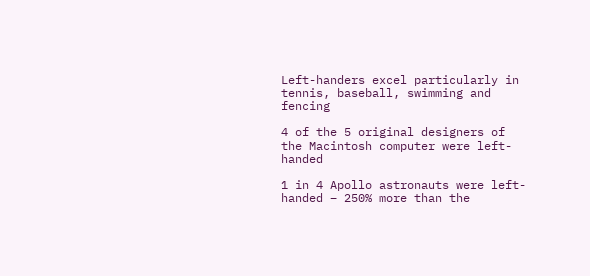Left-handers excel particularly in tennis, baseball, swimming and fencing

4 of the 5 original designers of the Macintosh computer were left-handed

1 in 4 Apollo astronauts were left-handed – 250% more than the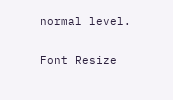normal level.


Font Resize